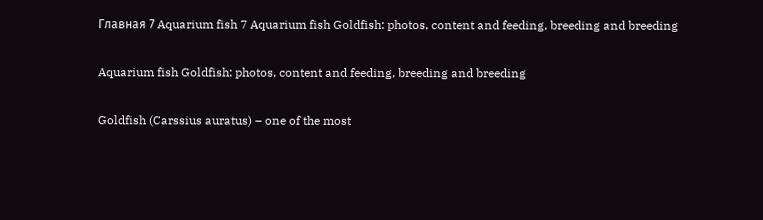Главная 7 Aquarium fish 7 Aquarium fish Goldfish: photos, content and feeding, breeding and breeding

Aquarium fish Goldfish: photos, content and feeding, breeding and breeding

Goldfish (Carssius auratus) – one of the most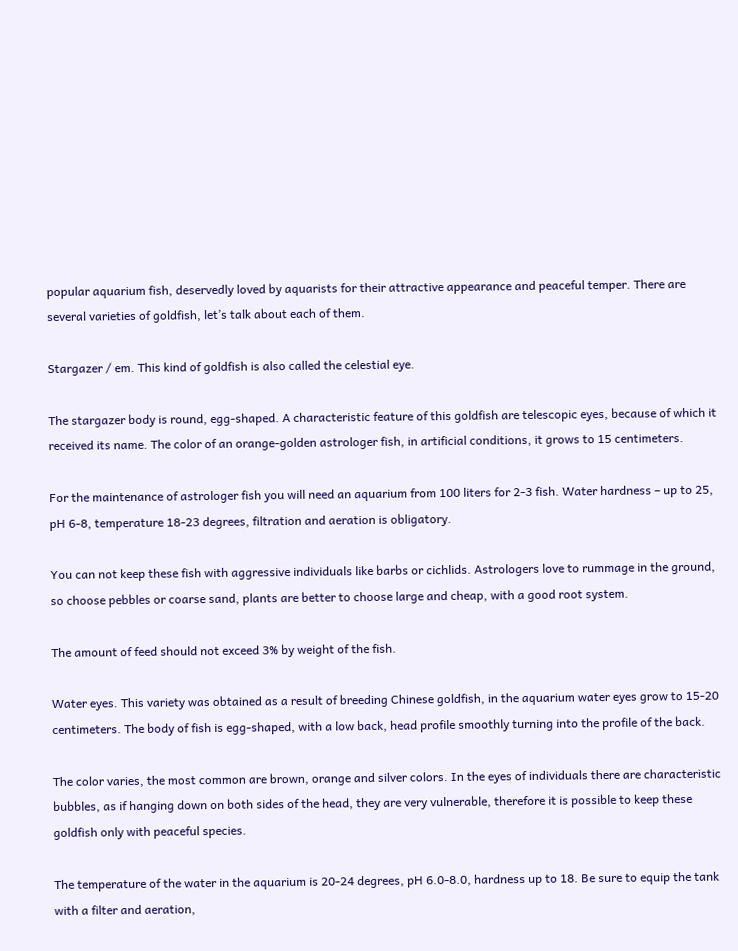popular aquarium fish, deservedly loved by aquarists for their attractive appearance and peaceful temper. There are several varieties of goldfish, let’s talk about each of them.

Stargazer / em. This kind of goldfish is also called the celestial eye.

The stargazer body is round, egg-shaped. A characteristic feature of this goldfish are telescopic eyes, because of which it received its name. The color of an orange-golden astrologer fish, in artificial conditions, it grows to 15 centimeters.

For the maintenance of astrologer fish you will need an aquarium from 100 liters for 2-3 fish. Water hardness – up to 25, pH 6-8, temperature 18-23 degrees, filtration and aeration is obligatory.

You can not keep these fish with aggressive individuals like barbs or cichlids. Astrologers love to rummage in the ground, so choose pebbles or coarse sand, plants are better to choose large and cheap, with a good root system.

The amount of feed should not exceed 3% by weight of the fish.

Water eyes. This variety was obtained as a result of breeding Chinese goldfish, in the aquarium water eyes grow to 15-20 centimeters. The body of fish is egg-shaped, with a low back, head profile smoothly turning into the profile of the back.

The color varies, the most common are brown, orange and silver colors. In the eyes of individuals there are characteristic bubbles, as if hanging down on both sides of the head, they are very vulnerable, therefore it is possible to keep these goldfish only with peaceful species.

The temperature of the water in the aquarium is 20-24 degrees, pH 6.0-8.0, hardness up to 18. Be sure to equip the tank with a filter and aeration,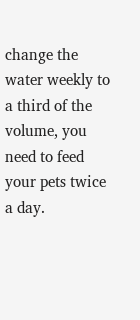change the water weekly to a third of the volume, you need to feed your pets twice a day.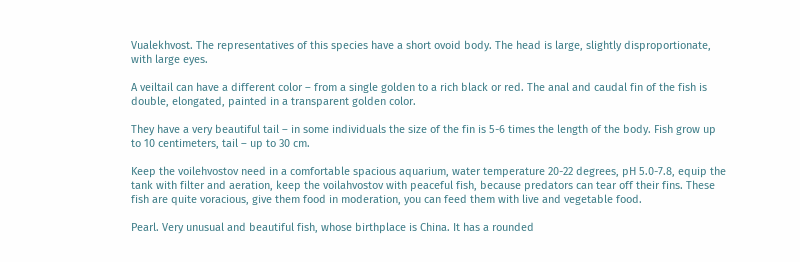Vualekhvost. The representatives of this species have a short ovoid body. The head is large, slightly disproportionate, with large eyes.

A veiltail can have a different color – from a single golden to a rich black or red. The anal and caudal fin of the fish is double, elongated, painted in a transparent golden color.

They have a very beautiful tail – in some individuals the size of the fin is 5-6 times the length of the body. Fish grow up to 10 centimeters, tail – up to 30 cm.

Keep the voilehvostov need in a comfortable spacious aquarium, water temperature 20-22 degrees, pH 5.0-7.8, equip the tank with filter and aeration, keep the voilahvostov with peaceful fish, because predators can tear off their fins. These fish are quite voracious, give them food in moderation, you can feed them with live and vegetable food.

Pearl. Very unusual and beautiful fish, whose birthplace is China. It has a rounded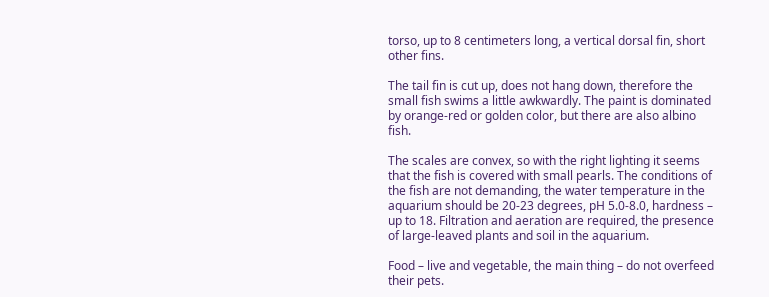torso, up to 8 centimeters long, a vertical dorsal fin, short other fins.

The tail fin is cut up, does not hang down, therefore the small fish swims a little awkwardly. The paint is dominated by orange-red or golden color, but there are also albino fish.

The scales are convex, so with the right lighting it seems that the fish is covered with small pearls. The conditions of the fish are not demanding, the water temperature in the aquarium should be 20-23 degrees, pH 5.0-8.0, hardness – up to 18. Filtration and aeration are required, the presence of large-leaved plants and soil in the aquarium.

Food – live and vegetable, the main thing – do not overfeed their pets.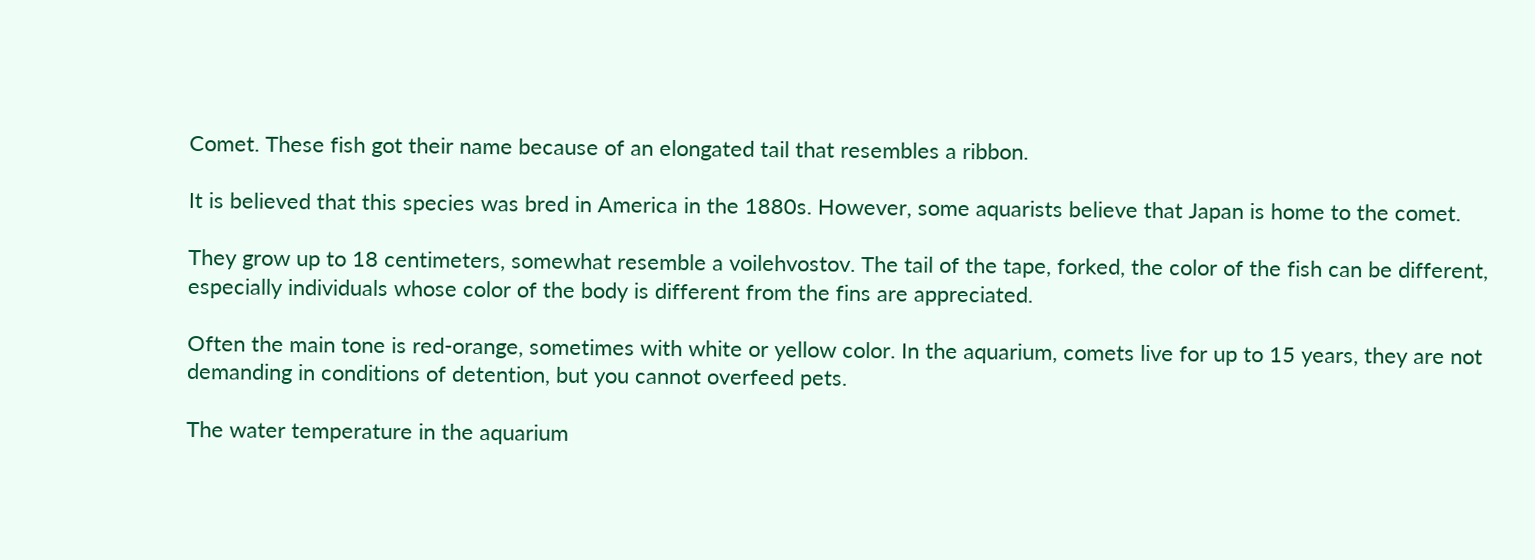Comet. These fish got their name because of an elongated tail that resembles a ribbon.

It is believed that this species was bred in America in the 1880s. However, some aquarists believe that Japan is home to the comet.

They grow up to 18 centimeters, somewhat resemble a voilehvostov. The tail of the tape, forked, the color of the fish can be different, especially individuals whose color of the body is different from the fins are appreciated.

Often the main tone is red-orange, sometimes with white or yellow color. In the aquarium, comets live for up to 15 years, they are not demanding in conditions of detention, but you cannot overfeed pets.

The water temperature in the aquarium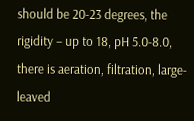should be 20-23 degrees, the rigidity – up to 18, pH 5.0-8.0, there is aeration, filtration, large-leaved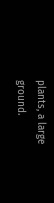plants, a large ground.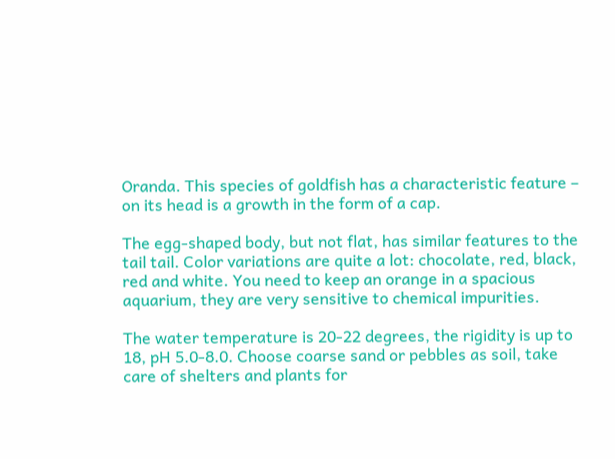Oranda. This species of goldfish has a characteristic feature – on its head is a growth in the form of a cap.

The egg-shaped body, but not flat, has similar features to the tail tail. Color variations are quite a lot: chocolate, red, black, red and white. You need to keep an orange in a spacious aquarium, they are very sensitive to chemical impurities.

The water temperature is 20-22 degrees, the rigidity is up to 18, pH 5.0-8.0. Choose coarse sand or pebbles as soil, take care of shelters and plants for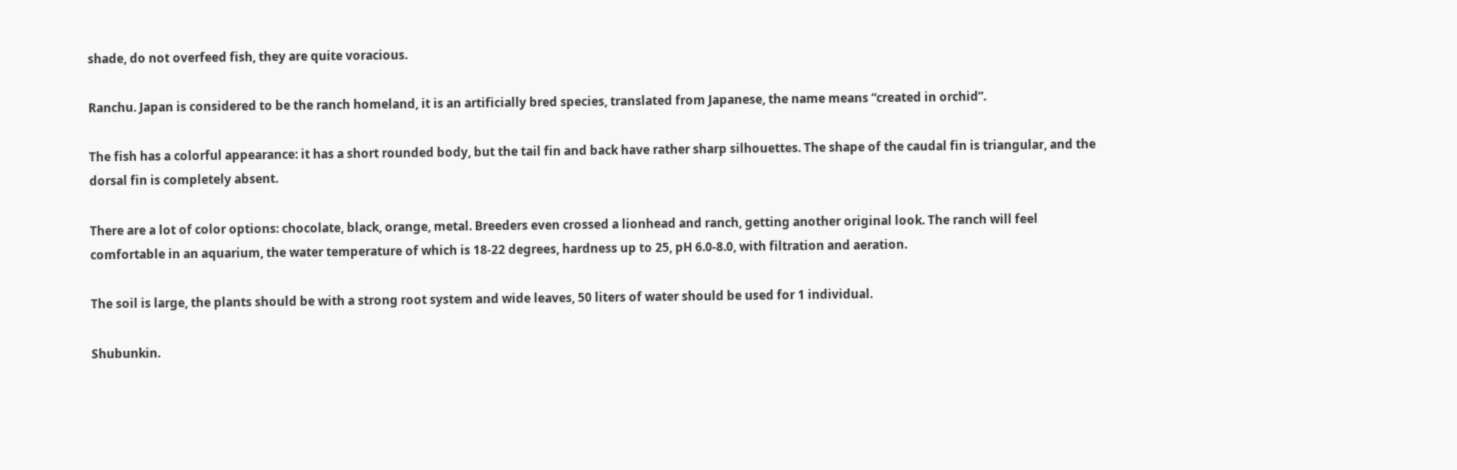shade, do not overfeed fish, they are quite voracious.

Ranchu. Japan is considered to be the ranch homeland, it is an artificially bred species, translated from Japanese, the name means “created in orchid”.

The fish has a colorful appearance: it has a short rounded body, but the tail fin and back have rather sharp silhouettes. The shape of the caudal fin is triangular, and the dorsal fin is completely absent.

There are a lot of color options: chocolate, black, orange, metal. Breeders even crossed a lionhead and ranch, getting another original look. The ranch will feel comfortable in an aquarium, the water temperature of which is 18-22 degrees, hardness up to 25, pH 6.0-8.0, with filtration and aeration.

The soil is large, the plants should be with a strong root system and wide leaves, 50 liters of water should be used for 1 individual.

Shubunkin.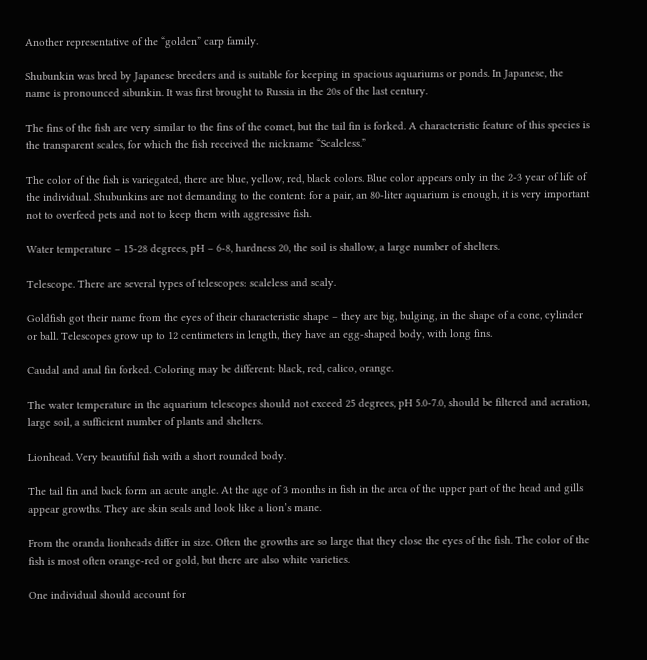Another representative of the “golden” carp family.

Shubunkin was bred by Japanese breeders and is suitable for keeping in spacious aquariums or ponds. In Japanese, the name is pronounced sibunkin. It was first brought to Russia in the 20s of the last century.

The fins of the fish are very similar to the fins of the comet, but the tail fin is forked. A characteristic feature of this species is the transparent scales, for which the fish received the nickname “Scaleless.”

The color of the fish is variegated, there are blue, yellow, red, black colors. Blue color appears only in the 2-3 year of life of the individual. Shubunkins are not demanding to the content: for a pair, an 80-liter aquarium is enough, it is very important not to overfeed pets and not to keep them with aggressive fish.

Water temperature – 15-28 degrees, pH – 6-8, hardness 20, the soil is shallow, a large number of shelters.

Telescope. There are several types of telescopes: scaleless and scaly.

Goldfish got their name from the eyes of their characteristic shape – they are big, bulging, in the shape of a cone, cylinder or ball. Telescopes grow up to 12 centimeters in length, they have an egg-shaped body, with long fins.

Caudal and anal fin forked. Coloring may be different: black, red, calico, orange.

The water temperature in the aquarium telescopes should not exceed 25 degrees, pH 5.0-7.0, should be filtered and aeration, large soil, a sufficient number of plants and shelters.

Lionhead. Very beautiful fish with a short rounded body.

The tail fin and back form an acute angle. At the age of 3 months in fish in the area of the upper part of the head and gills appear growths. They are skin seals and look like a lion’s mane.

From the oranda lionheads differ in size. Often the growths are so large that they close the eyes of the fish. The color of the fish is most often orange-red or gold, but there are also white varieties.

One individual should account for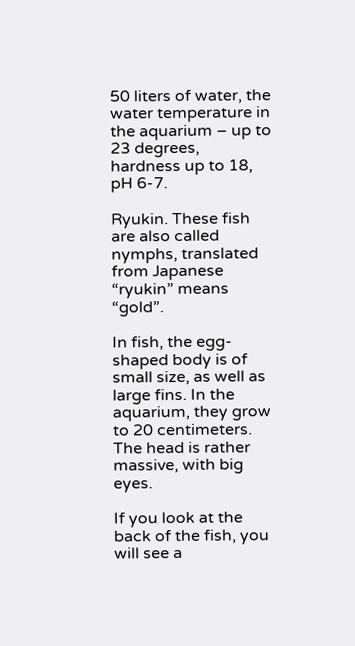50 liters of water, the water temperature in the aquarium – up to 23 degrees, hardness up to 18, pH 6-7.

Ryukin. These fish are also called nymphs, translated from Japanese “ryukin” means “gold”.

In fish, the egg-shaped body is of small size, as well as large fins. In the aquarium, they grow to 20 centimeters. The head is rather massive, with big eyes.

If you look at the back of the fish, you will see a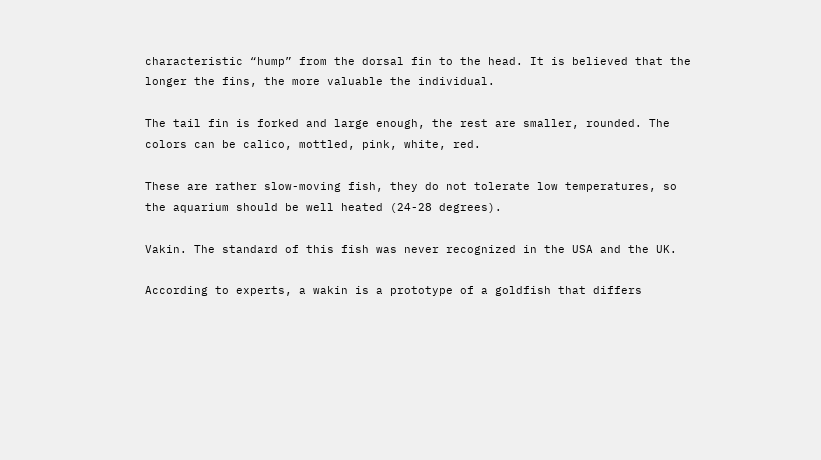characteristic “hump” from the dorsal fin to the head. It is believed that the longer the fins, the more valuable the individual.

The tail fin is forked and large enough, the rest are smaller, rounded. The colors can be calico, mottled, pink, white, red.

These are rather slow-moving fish, they do not tolerate low temperatures, so the aquarium should be well heated (24-28 degrees).

Vakin. The standard of this fish was never recognized in the USA and the UK.

According to experts, a wakin is a prototype of a goldfish that differs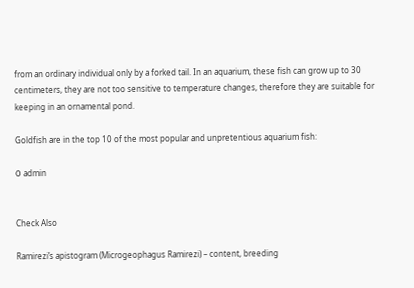from an ordinary individual only by a forked tail. In an aquarium, these fish can grow up to 30 centimeters, they are not too sensitive to temperature changes, therefore they are suitable for keeping in an ornamental pond.

Goldfish are in the top 10 of the most popular and unpretentious aquarium fish:

О admin


Check Also

Ramirezi’s apistogram (Microgeophagus Ramirezi) – content, breeding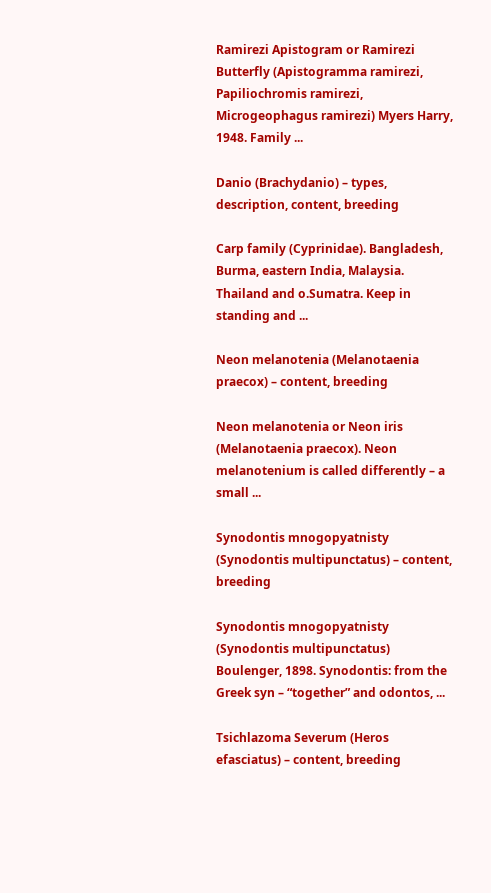Ramirezi Apistogram or Ramirezi Butterfly (Apistogramma ramirezi, Papiliochromis ramirezi, Microgeophagus ramirezi) Myers Harry, 1948. Family ...

Danio (Brachydanio) – types, description, content, breeding

Carp family (Cyprinidae). Bangladesh, Burma, eastern India, Malaysia. Thailand and o.Sumatra. Keep in standing and ...

Neon melanotenia (Melanotaenia praecox) – content, breeding

Neon melanotenia or Neon iris (Melanotaenia praecox). Neon melanotenium is called differently – a small ...

Synodontis mnogopyatnisty (Synodontis multipunctatus) – content, breeding

Synodontis mnogopyatnisty (Synodontis multipunctatus) Boulenger, 1898. Synodontis: from the Greek syn – “together” and odontos, ...

Tsichlazoma Severum (Heros efasciatus) – content, breeding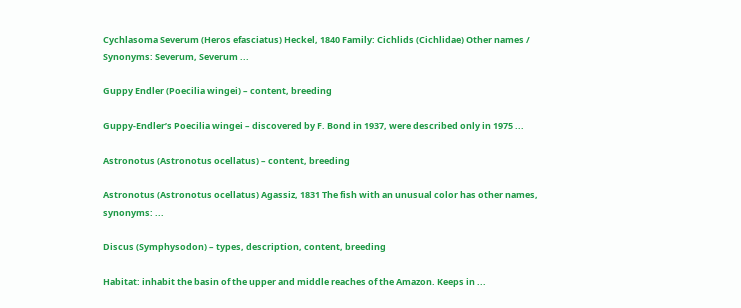Cychlasoma Severum (Heros efasciatus) Heckel, 1840 Family: Cichlids (Cichlidae) Other names / Synonyms: Severum, Severum ...

Guppy Endler (Poecilia wingei) – content, breeding

Guppy-Endler’s Poecilia wingei – discovered by F. Bond in 1937, were described only in 1975 ...

Astronotus (Astronotus ocellatus) – content, breeding

Astronotus (Astronotus ocellatus) Agassiz, 1831 The fish with an unusual color has other names, synonyms: ...

Discus (Symphysodon) – types, description, content, breeding

Habitat: inhabit the basin of the upper and middle reaches of the Amazon. Keeps in ...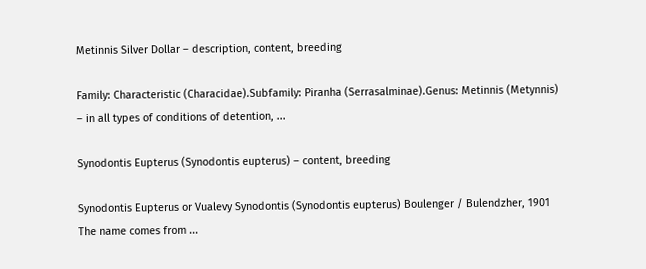Metinnis Silver Dollar – description, content, breeding

Family: Characteristic (Characidae).Subfamily: Piranha (Serrasalminae).Genus: Metinnis (Metynnis) – in all types of conditions of detention, ...

Synodontis Eupterus (Synodontis eupterus) – content, breeding

Synodontis Eupterus or Vualevy Synodontis (Synodontis eupterus) Boulenger / Bulendzher, 1901 The name comes from ...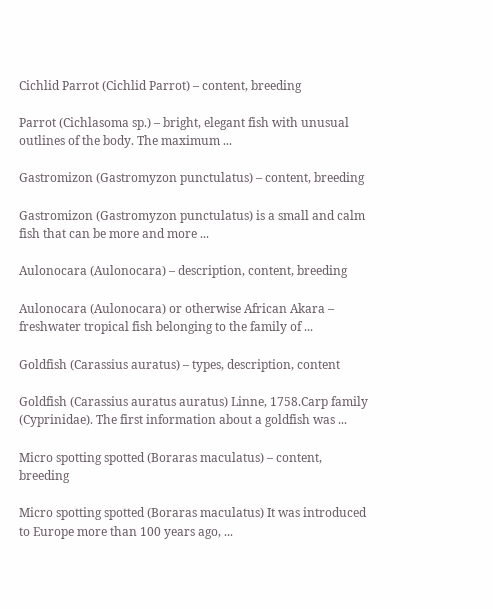Cichlid Parrot (Cichlid Parrot) – content, breeding

Parrot (Cichlasoma sp.) – bright, elegant fish with unusual outlines of the body. The maximum ...

Gastromizon (Gastromyzon punctulatus) – content, breeding

Gastromizon (Gastromyzon punctulatus) is a small and calm fish that can be more and more ...

Aulonocara (Aulonocara) – description, content, breeding

Aulonocara (Aulonocara) or otherwise African Akara – freshwater tropical fish belonging to the family of ...

Goldfish (Carassius auratus) – types, description, content

Goldfish (Carassius auratus auratus) Linne, 1758.Carp family (Cyprinidae). The first information about a goldfish was ...

Micro spotting spotted (Boraras maculatus) – content, breeding

Micro spotting spotted (Boraras maculatus) It was introduced to Europe more than 100 years ago, ...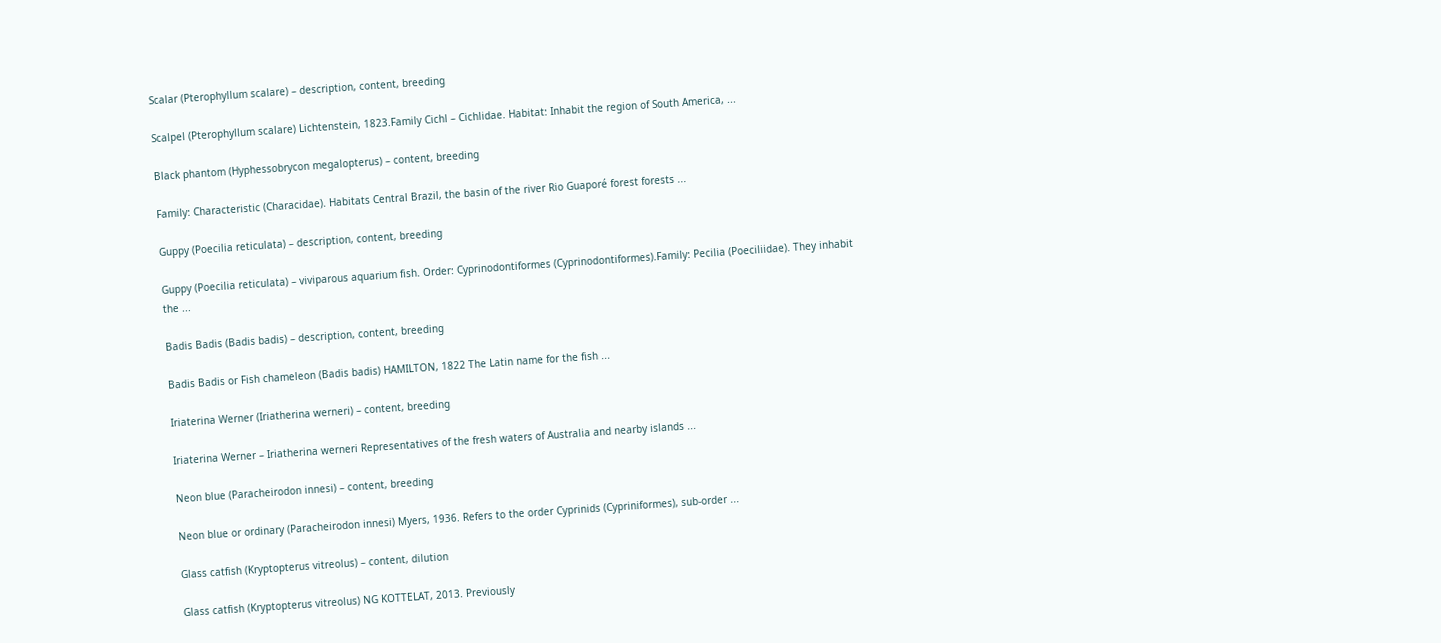Scalar (Pterophyllum scalare) – description, content, breeding

Scalpel (Pterophyllum scalare) Lichtenstein, 1823.Family Cichl – Cichlidae. Habitat: Inhabit the region of South America, ...

Black phantom (Hyphessobrycon megalopterus) – content, breeding

Family: Characteristic (Characidae). Habitats Central Brazil, the basin of the river Rio Guaporé forest forests ...

Guppy (Poecilia reticulata) – description, content, breeding

Guppy (Poecilia reticulata) – viviparous aquarium fish. Order: Cyprinodontiformes (Cyprinodontiformes).Family: Pecilia (Poeciliidae). They inhabit the ...

Badis Badis (Badis badis) – description, content, breeding

Badis Badis or Fish chameleon (Badis badis) HAMILTON, 1822 The Latin name for the fish ...

Iriaterina Werner (Iriatherina werneri) – content, breeding

Iriaterina Werner – Iriatherina werneri Representatives of the fresh waters of Australia and nearby islands ...

Neon blue (Paracheirodon innesi) – content, breeding

Neon blue or ordinary (Paracheirodon innesi) Myers, 1936. Refers to the order Cyprinids (Cypriniformes), sub-order ...

Glass catfish (Kryptopterus vitreolus) – content, dilution

Glass catfish (Kryptopterus vitreolus) NG KOTTELAT, 2013. Previously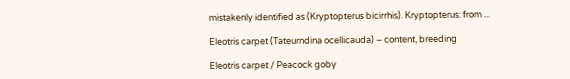mistakenly identified as (Kryptopterus bicirrhis). Kryptopterus: from ...

Eleotris carpet (Tateurndina ocellicauda) – content, breeding

Eleotris carpet / Peacock goby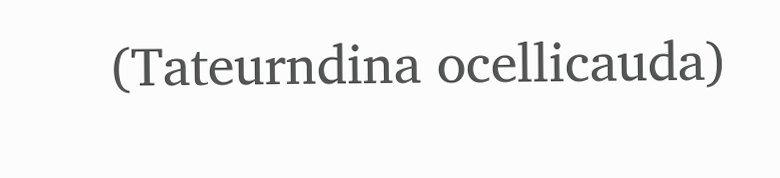(Tateurndina ocellicauda)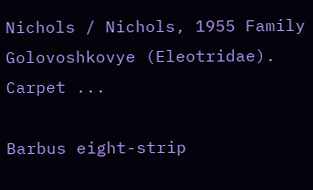Nichols / Nichols, 1955 Family Golovoshkovye (Eleotridae). Carpet ...

Barbus eight-strip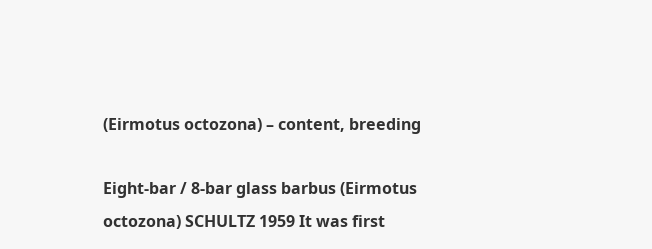(Eirmotus octozona) – content, breeding

Eight-bar / 8-bar glass barbus (Eirmotus octozona) SCHULTZ 1959 It was first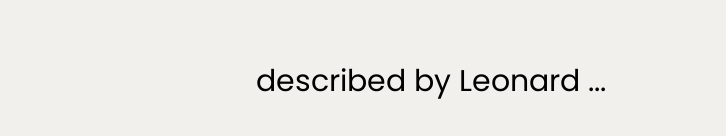described by Leonard ...